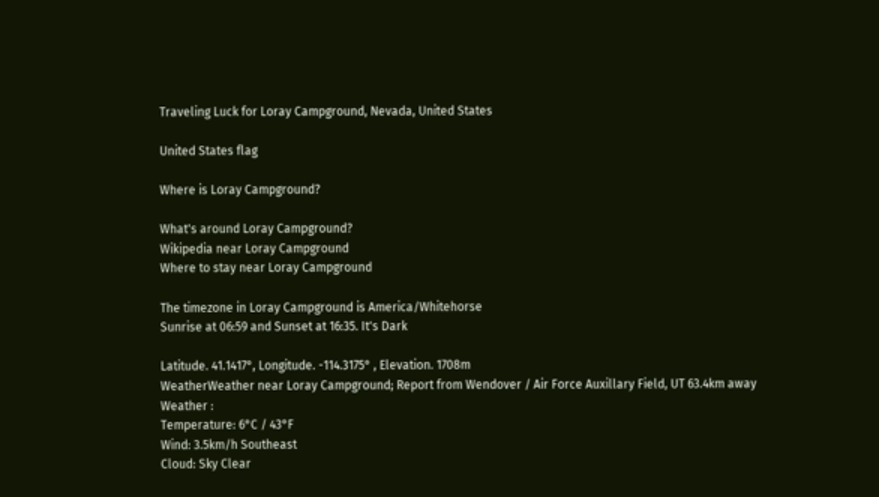Traveling Luck for Loray Campground, Nevada, United States

United States flag

Where is Loray Campground?

What's around Loray Campground?
Wikipedia near Loray Campground
Where to stay near Loray Campground

The timezone in Loray Campground is America/Whitehorse
Sunrise at 06:59 and Sunset at 16:35. It's Dark

Latitude. 41.1417°, Longitude. -114.3175° , Elevation. 1708m
WeatherWeather near Loray Campground; Report from Wendover / Air Force Auxillary Field, UT 63.4km away
Weather :
Temperature: 6°C / 43°F
Wind: 3.5km/h Southeast
Cloud: Sky Clear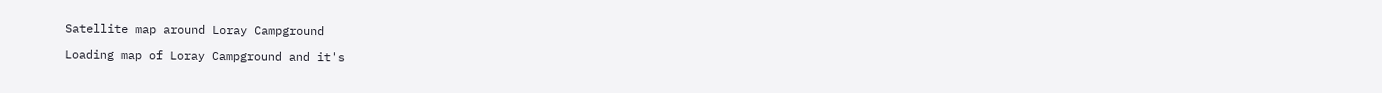Satellite map around Loray Campground

Loading map of Loray Campground and it's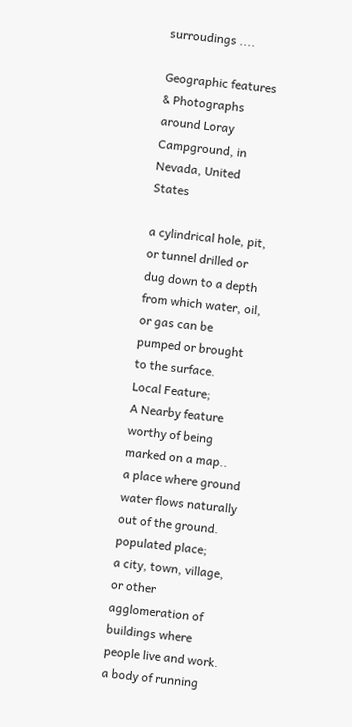surroudings ....

Geographic features & Photographs around Loray Campground, in Nevada, United States

a cylindrical hole, pit, or tunnel drilled or dug down to a depth from which water, oil, or gas can be pumped or brought to the surface.
Local Feature;
A Nearby feature worthy of being marked on a map..
a place where ground water flows naturally out of the ground.
populated place;
a city, town, village, or other agglomeration of buildings where people live and work.
a body of running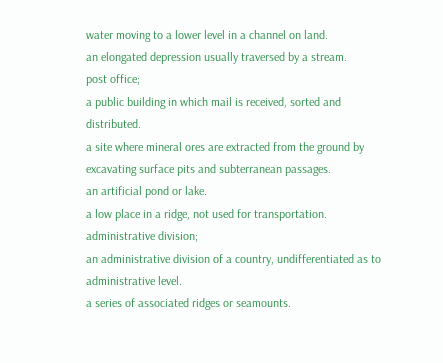water moving to a lower level in a channel on land.
an elongated depression usually traversed by a stream.
post office;
a public building in which mail is received, sorted and distributed.
a site where mineral ores are extracted from the ground by excavating surface pits and subterranean passages.
an artificial pond or lake.
a low place in a ridge, not used for transportation.
administrative division;
an administrative division of a country, undifferentiated as to administrative level.
a series of associated ridges or seamounts.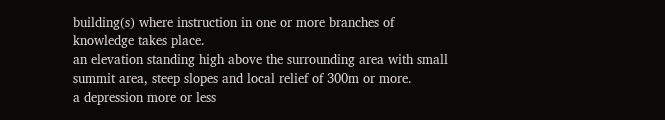building(s) where instruction in one or more branches of knowledge takes place.
an elevation standing high above the surrounding area with small summit area, steep slopes and local relief of 300m or more.
a depression more or less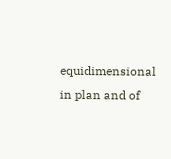equidimensional in plan and of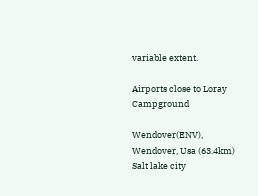variable extent.

Airports close to Loray Campground

Wendover(ENV), Wendover, Usa (63.4km)
Salt lake city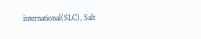international(SLC), Salt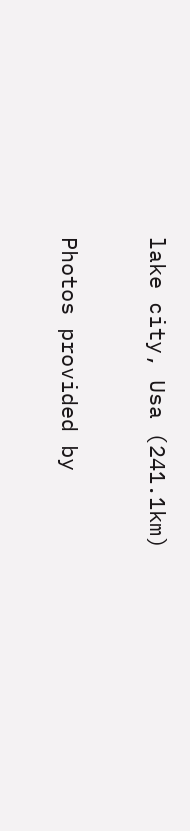lake city, Usa (241.1km)

Photos provided by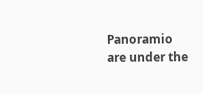Panoramio are under the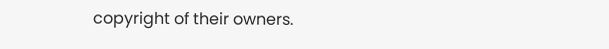copyright of their owners.